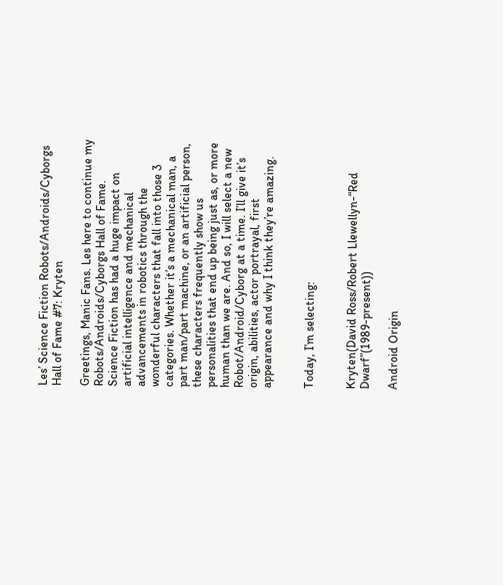Les’ Science Fiction Robots/Androids/Cyborgs Hall of Fame #7: Kryten

Greetings, Manic Fans. Les here to continue my Robots/Androids/Cyborgs Hall of Fame. Science Fiction has had a huge impact on artificial intelligence and mechanical advancements in robotics through the wonderful characters that fall into those 3 categories. Whether it’s a mechanical man, a part man/part machine, or an artificial person, these characters frequently show us personalities that end up being just as, or more human than we are. And so, I will select a new Robot/Android/Cyborg at a time. I’ll give it’s origin, abilities, actor portrayal, first appearance and why I think they’re amazing.


Today, I’m selecting:


Kryten(David Ross/Robert Llewellyn-“Red Dwarf”(1989-present))

Android Origin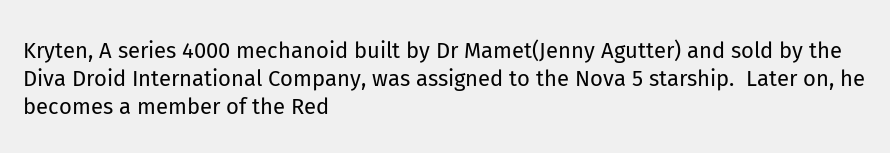Kryten, A series 4000 mechanoid built by Dr Mamet(Jenny Agutter) and sold by the Diva Droid International Company, was assigned to the Nova 5 starship.  Later on, he becomes a member of the Red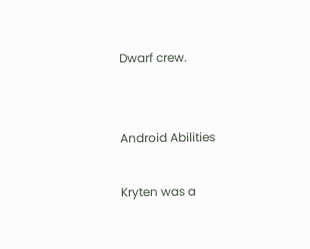Dwarf crew.


Android Abilities

Kryten was a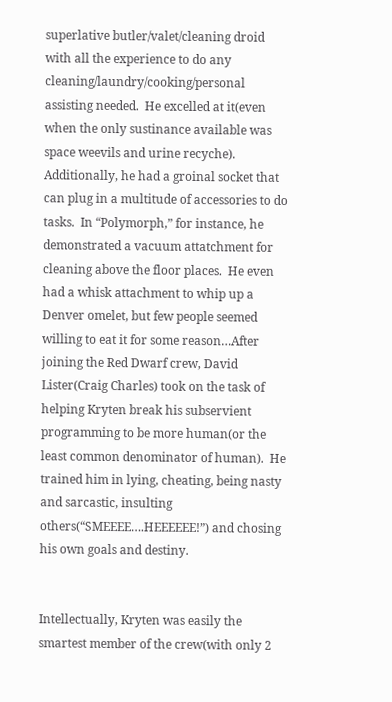superlative butler/valet/cleaning droid with all the experience to do any cleaning/laundry/cooking/personal assisting needed.  He excelled at it(even when the only sustinance available was space weevils and urine recyche).  Additionally, he had a groinal socket that can plug in a multitude of accessories to do tasks.  In “Polymorph,” for instance, he demonstrated a vacuum attatchment for cleaning above the floor places.  He even had a whisk attachment to whip up a Denver omelet, but few people seemed willing to eat it for some reason…After joining the Red Dwarf crew, David Lister(Craig Charles) took on the task of helping Kryten break his subservient programming to be more human(or the least common denominator of human).  He trained him in lying, cheating, being nasty and sarcastic, insulting others(“SMEEEE….HEEEEEE!”) and chosing his own goals and destiny.


Intellectually, Kryten was easily the smartest member of the crew(with only 2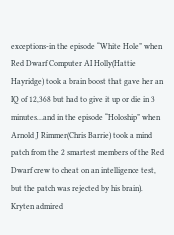exceptions-in the episode “White Hole” when Red Dwarf Computer AI Holly(Hattie Hayridge) took a brain boost that gave her an IQ of 12,368 but had to give it up or die in 3 minutes…and in the episode “Holoship” when Arnold J Rimmer(Chris Barrie) took a mind patch from the 2 smartest members of the Red Dwarf crew to cheat on an intelligence test, but the patch was rejected by his brain).  Kryten admired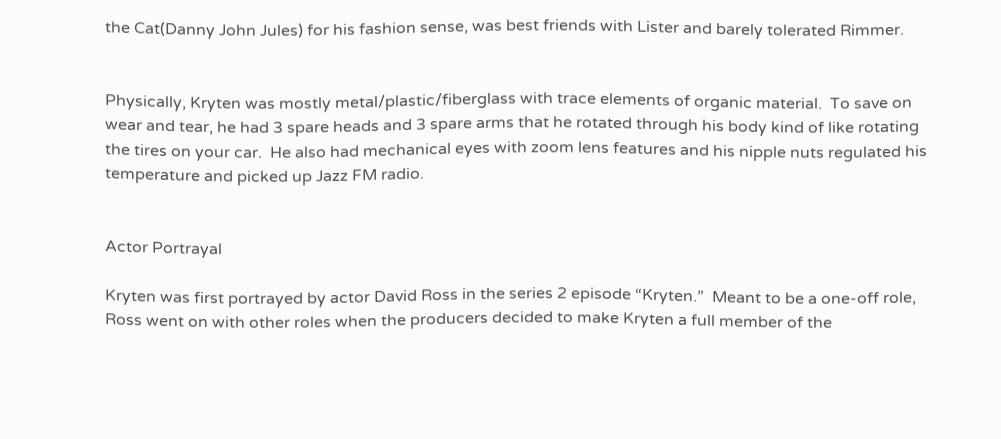the Cat(Danny John Jules) for his fashion sense, was best friends with Lister and barely tolerated Rimmer.


Physically, Kryten was mostly metal/plastic/fiberglass with trace elements of organic material.  To save on wear and tear, he had 3 spare heads and 3 spare arms that he rotated through his body kind of like rotating the tires on your car.  He also had mechanical eyes with zoom lens features and his nipple nuts regulated his temperature and picked up Jazz FM radio.


Actor Portrayal

Kryten was first portrayed by actor David Ross in the series 2 episode “Kryten.”  Meant to be a one-off role, Ross went on with other roles when the producers decided to make Kryten a full member of the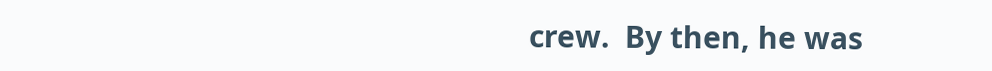crew.  By then, he was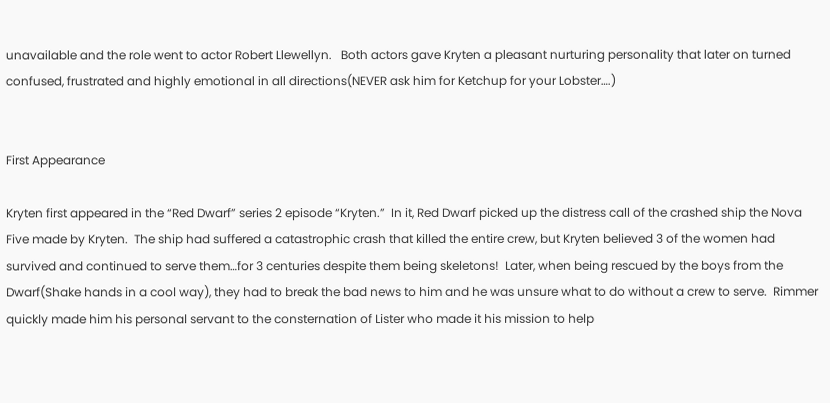unavailable and the role went to actor Robert Llewellyn.   Both actors gave Kryten a pleasant nurturing personality that later on turned confused, frustrated and highly emotional in all directions(NEVER ask him for Ketchup for your Lobster….)


First Appearance

Kryten first appeared in the “Red Dwarf” series 2 episode “Kryten.”  In it, Red Dwarf picked up the distress call of the crashed ship the Nova Five made by Kryten.  The ship had suffered a catastrophic crash that killed the entire crew, but Kryten believed 3 of the women had survived and continued to serve them…for 3 centuries despite them being skeletons!  Later, when being rescued by the boys from the Dwarf(Shake hands in a cool way), they had to break the bad news to him and he was unsure what to do without a crew to serve.  Rimmer quickly made him his personal servant to the consternation of Lister who made it his mission to help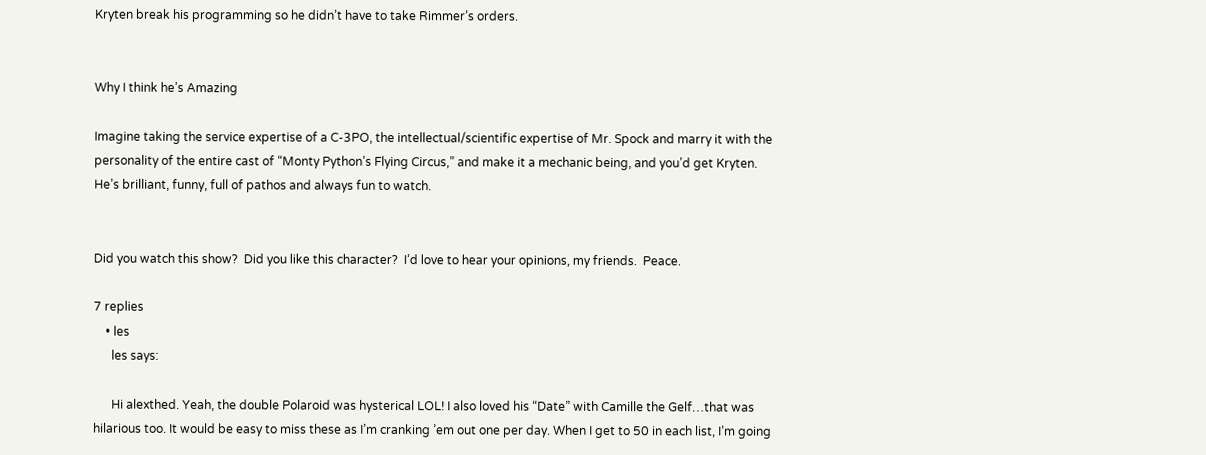Kryten break his programming so he didn’t have to take Rimmer’s orders.


Why I think he’s Amazing

Imagine taking the service expertise of a C-3PO, the intellectual/scientific expertise of Mr. Spock and marry it with the personality of the entire cast of “Monty Python’s Flying Circus,” and make it a mechanic being, and you’d get Kryten.  He’s brilliant, funny, full of pathos and always fun to watch.


Did you watch this show?  Did you like this character?  I’d love to hear your opinions, my friends.  Peace.

7 replies
    • les
      les says:

      Hi alexthed. Yeah, the double Polaroid was hysterical LOL! I also loved his “Date” with Camille the Gelf…that was hilarious too. It would be easy to miss these as I’m cranking ’em out one per day. When I get to 50 in each list, I’m going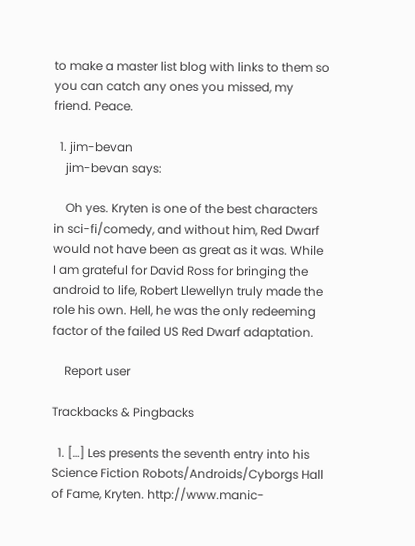to make a master list blog with links to them so you can catch any ones you missed, my friend. Peace.

  1. jim-bevan
    jim-bevan says:

    Oh yes. Kryten is one of the best characters in sci-fi/comedy, and without him, Red Dwarf would not have been as great as it was. While I am grateful for David Ross for bringing the android to life, Robert Llewellyn truly made the role his own. Hell, he was the only redeeming factor of the failed US Red Dwarf adaptation.

    Report user

Trackbacks & Pingbacks

  1. […] Les presents the seventh entry into his Science Fiction Robots/Androids/Cyborgs Hall of Fame, Kryten. http://www.manic-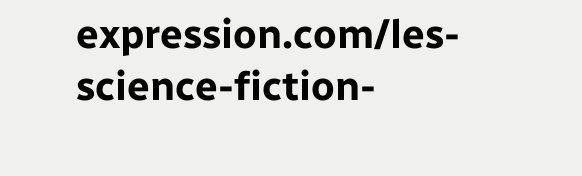expression.com/les-science-fiction-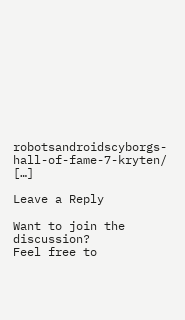robotsandroidscyborgs-hall-of-fame-7-kryten/ […]

Leave a Reply

Want to join the discussion?
Feel free to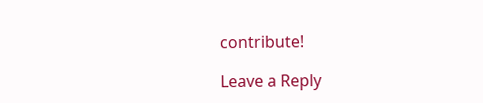contribute!

Leave a Reply